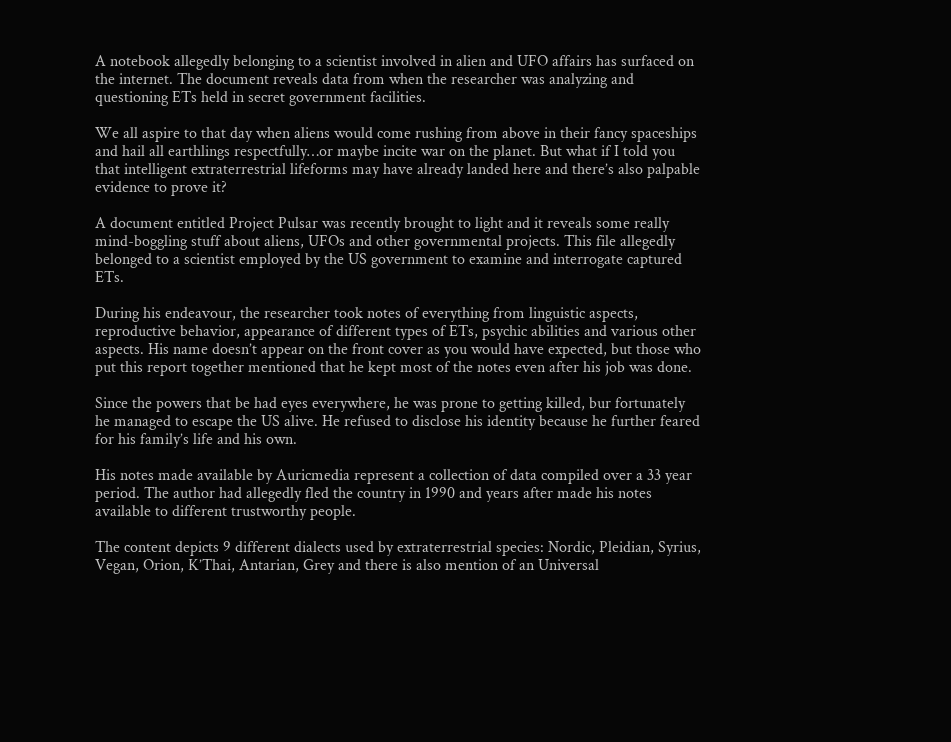A notebook allegedly belonging to a scientist involved in alien and UFO affairs has surfaced on the internet. The document reveals data from when the researcher was analyzing and questioning ETs held in secret government facilities.

We all aspire to that day when aliens would come rushing from above in their fancy spaceships and hail all earthlings respectfully…or maybe incite war on the planet. But what if I told you that intelligent extraterrestrial lifeforms may have already landed here and there’s also palpable evidence to prove it?

A document entitled Project Pulsar was recently brought to light and it reveals some really mind-boggling stuff about aliens, UFOs and other governmental projects. This file allegedly belonged to a scientist employed by the US government to examine and interrogate captured ETs.

During his endeavour, the researcher took notes of everything from linguistic aspects, reproductive behavior, appearance of different types of ETs, psychic abilities and various other aspects. His name doesn’t appear on the front cover as you would have expected, but those who put this report together mentioned that he kept most of the notes even after his job was done.

Since the powers that be had eyes everywhere, he was prone to getting killed, bur fortunately he managed to escape the US alive. He refused to disclose his identity because he further feared for his family’s life and his own.

His notes made available by Auricmedia represent a collection of data compiled over a 33 year period. The author had allegedly fled the country in 1990 and years after made his notes available to different trustworthy people.

The content depicts 9 different dialects used by extraterrestrial species: Nordic, Pleidian, Syrius, Vegan, Orion, K’Thai, Antarian, Grey and there is also mention of an Universal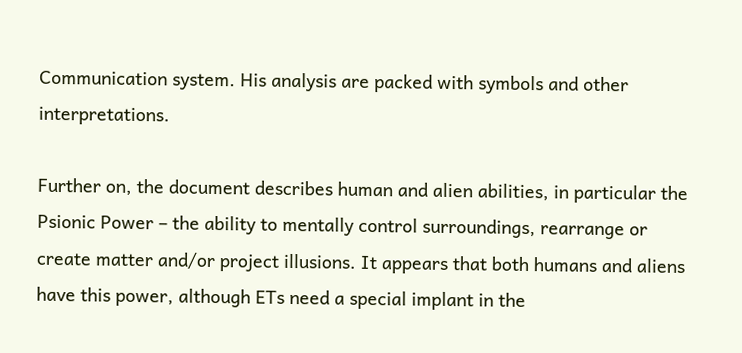Communication system. His analysis are packed with symbols and other interpretations.

Further on, the document describes human and alien abilities, in particular the Psionic Power – the ability to mentally control surroundings, rearrange or create matter and/or project illusions. It appears that both humans and aliens have this power, although ETs need a special implant in the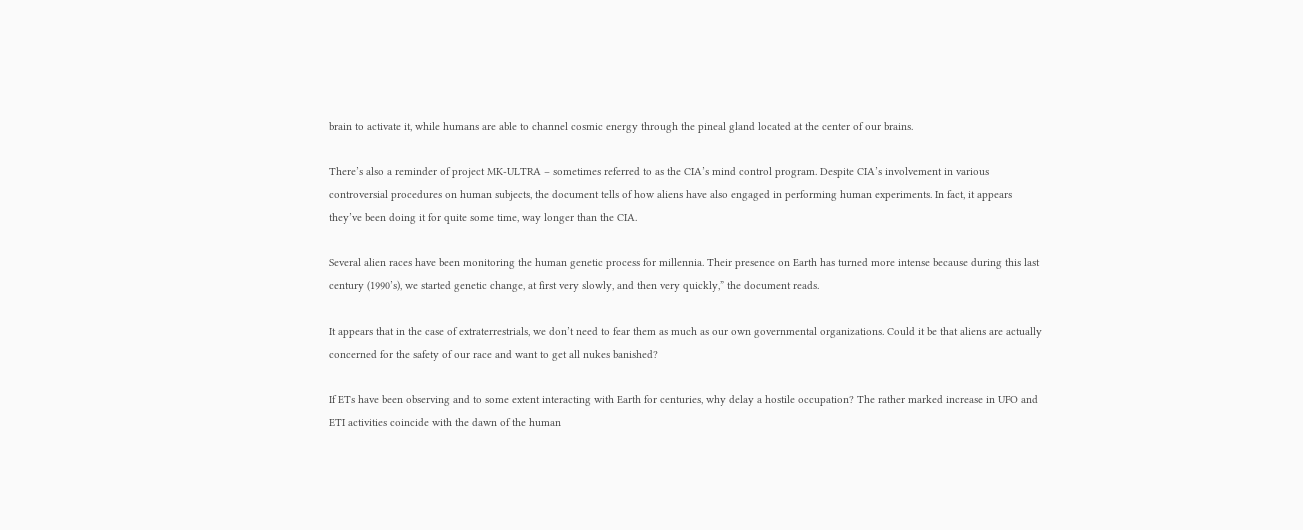brain to activate it, while humans are able to channel cosmic energy through the pineal gland located at the center of our brains.

There’s also a reminder of project MK-ULTRA – sometimes referred to as the CIA’s mind control program. Despite CIA’s involvement in various controversial procedures on human subjects, the document tells of how aliens have also engaged in performing human experiments. In fact, it appears they’ve been doing it for quite some time, way longer than the CIA.

Several alien races have been monitoring the human genetic process for millennia. Their presence on Earth has turned more intense because during this last century (1990’s), we started genetic change, at first very slowly, and then very quickly,” the document reads.

It appears that in the case of extraterrestrials, we don’t need to fear them as much as our own governmental organizations. Could it be that aliens are actually concerned for the safety of our race and want to get all nukes banished?

If ETs have been observing and to some extent interacting with Earth for centuries, why delay a hostile occupation? The rather marked increase in UFO and ETI activities coincide with the dawn of the human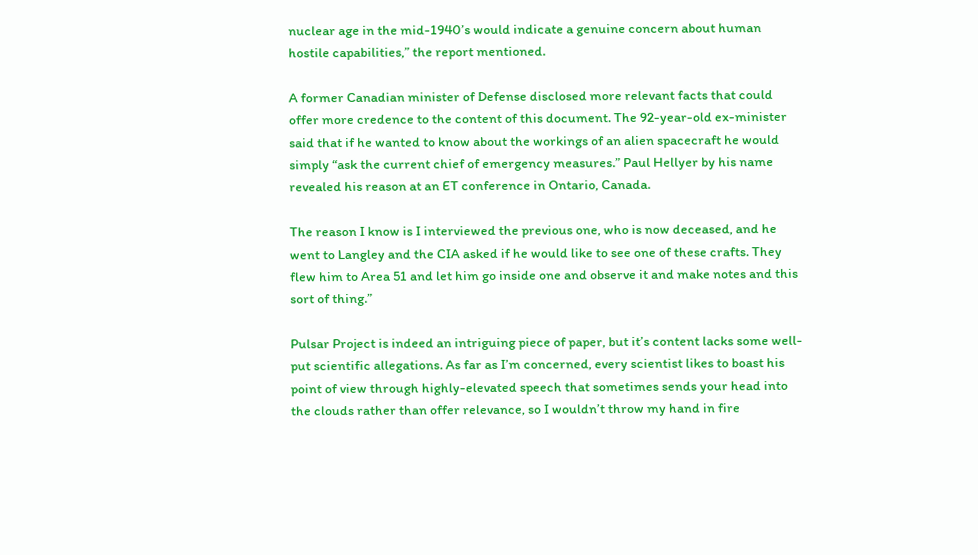nuclear age in the mid-1940’s would indicate a genuine concern about human hostile capabilities,” the report mentioned.

A former Canadian minister of Defense disclosed more relevant facts that could offer more credence to the content of this document. The 92-year-old ex-minister said that if he wanted to know about the workings of an alien spacecraft he would simply “ask the current chief of emergency measures.” Paul Hellyer by his name revealed his reason at an ET conference in Ontario, Canada.

The reason I know is I interviewed the previous one, who is now deceased, and he went to Langley and the CIA asked if he would like to see one of these crafts. They flew him to Area 51 and let him go inside one and observe it and make notes and this sort of thing.”

Pulsar Project is indeed an intriguing piece of paper, but it’s content lacks some well-put scientific allegations. As far as I’m concerned, every scientist likes to boast his point of view through highly-elevated speech that sometimes sends your head into the clouds rather than offer relevance, so I wouldn’t throw my hand in fire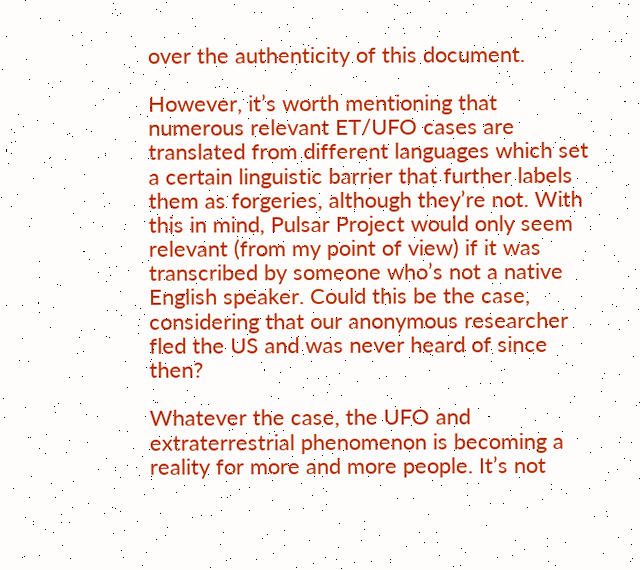over the authenticity of this document.

However, it’s worth mentioning that numerous relevant ET/UFO cases are translated from different languages which set a certain linguistic barrier that further labels them as forgeries, although they’re not. With this in mind, Pulsar Project would only seem relevant (from my point of view) if it was transcribed by someone who’s not a native English speaker. Could this be the case, considering that our anonymous researcher fled the US and was never heard of since then?

Whatever the case, the UFO and extraterrestrial phenomenon is becoming a reality for more and more people. It’s not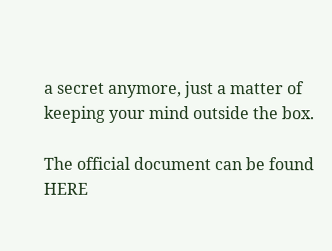a secret anymore, just a matter of keeping your mind outside the box.

The official document can be found HERE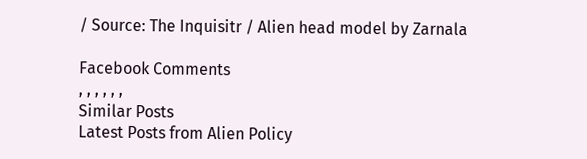/ Source: The Inquisitr / Alien head model by Zarnala

Facebook Comments
, , , , , ,
Similar Posts
Latest Posts from Alien Policy